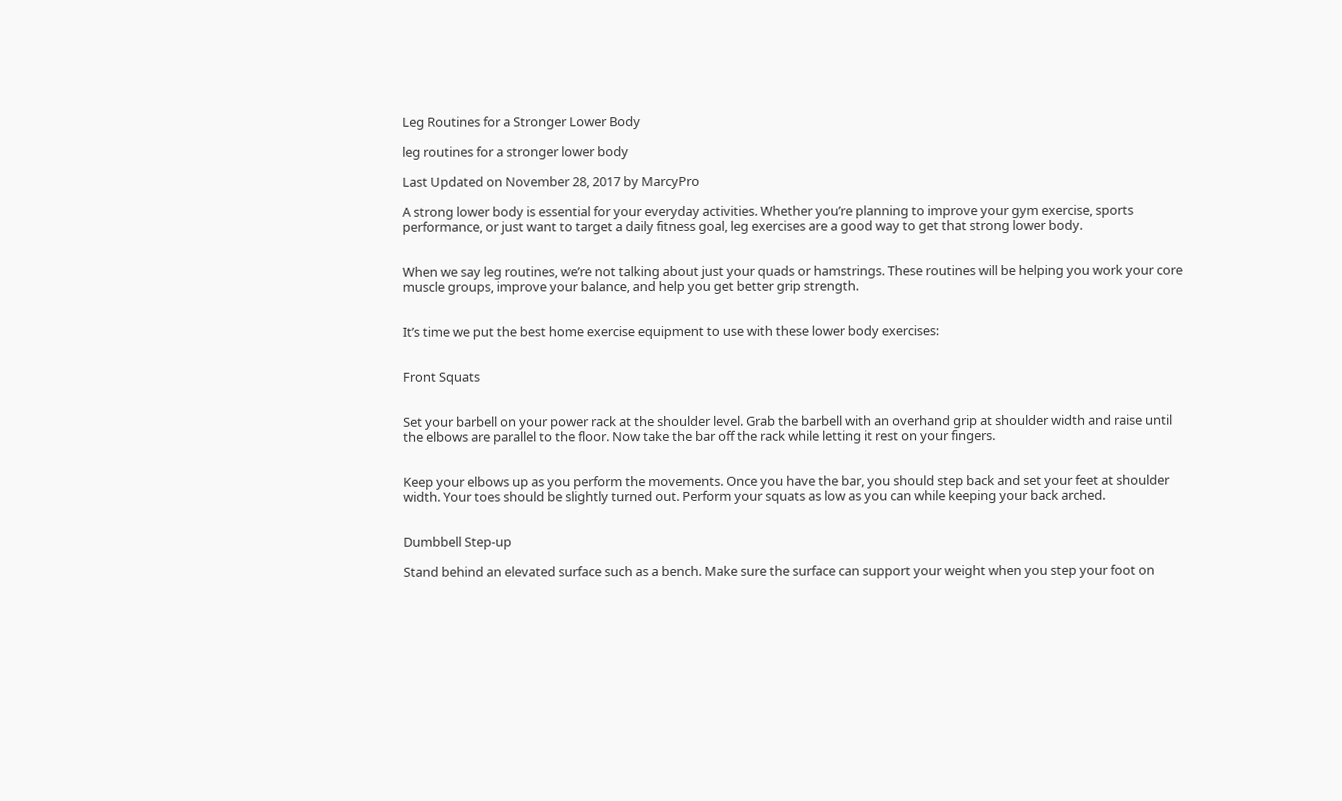Leg Routines for a Stronger Lower Body

leg routines for a stronger lower body

Last Updated on November 28, 2017 by MarcyPro

A strong lower body is essential for your everyday activities. Whether you’re planning to improve your gym exercise, sports performance, or just want to target a daily fitness goal, leg exercises are a good way to get that strong lower body.


When we say leg routines, we’re not talking about just your quads or hamstrings. These routines will be helping you work your core muscle groups, improve your balance, and help you get better grip strength.


It’s time we put the best home exercise equipment to use with these lower body exercises:


Front Squats


Set your barbell on your power rack at the shoulder level. Grab the barbell with an overhand grip at shoulder width and raise until the elbows are parallel to the floor. Now take the bar off the rack while letting it rest on your fingers.


Keep your elbows up as you perform the movements. Once you have the bar, you should step back and set your feet at shoulder width. Your toes should be slightly turned out. Perform your squats as low as you can while keeping your back arched.


Dumbbell Step-up

Stand behind an elevated surface such as a bench. Make sure the surface can support your weight when you step your foot on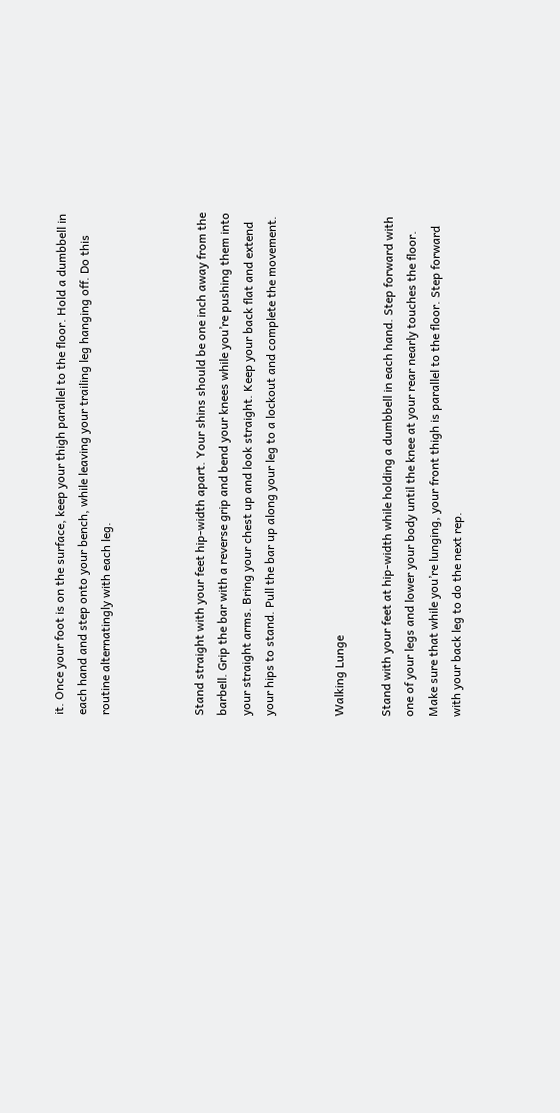it. Once your foot is on the surface, keep your thigh parallel to the floor. Hold a dumbbell in each hand and step onto your bench, while leaving your trailing leg hanging off. Do this routine alternatingly with each leg.



Stand straight with your feet hip-width apart. Your shins should be one inch away from the barbell. Grip the bar with a reverse grip and bend your knees while you’re pushing them into your straight arms. Bring your chest up and look straight. Keep your back flat and extend your hips to stand. Pull the bar up along your leg to a lockout and complete the movement.


Walking Lunge

Stand with your feet at hip-width while holding a dumbbell in each hand. Step forward with one of your legs and lower your body until the knee at your rear nearly touches the floor. Make sure that while you’re lunging, your front thigh is parallel to the floor. Step forward with your back leg to do the next rep.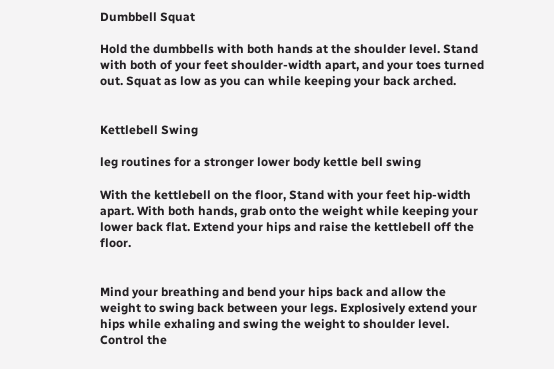Dumbbell Squat

Hold the dumbbells with both hands at the shoulder level. Stand with both of your feet shoulder-width apart, and your toes turned out. Squat as low as you can while keeping your back arched.


Kettlebell Swing

leg routines for a stronger lower body kettle bell swing

With the kettlebell on the floor, Stand with your feet hip-width apart. With both hands, grab onto the weight while keeping your lower back flat. Extend your hips and raise the kettlebell off the floor.


Mind your breathing and bend your hips back and allow the weight to swing back between your legs. Explosively extend your hips while exhaling and swing the weight to shoulder level. Control the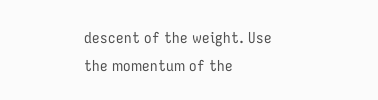descent of the weight. Use the momentum of the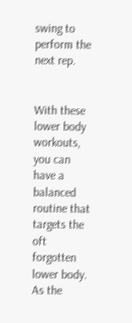swing to perform the next rep.


With these lower body workouts, you can have a balanced routine that targets the oft forgotten lower body. As the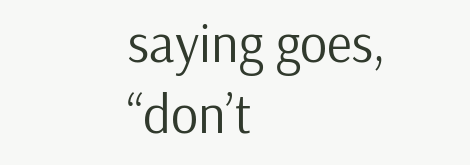saying goes, “don’t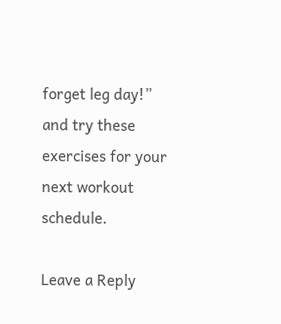forget leg day!” and try these exercises for your next workout schedule.

Leave a Reply